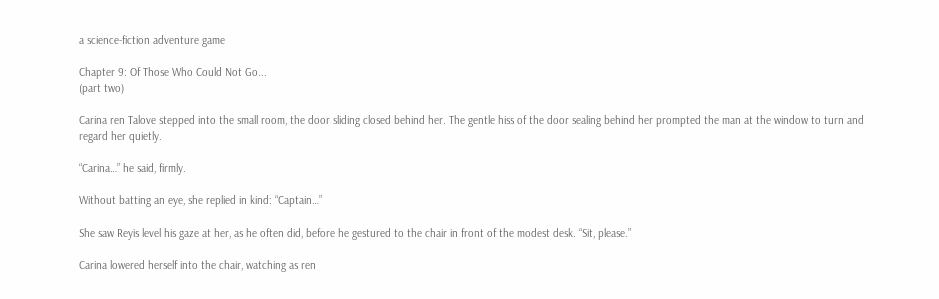a science-fiction adventure game

Chapter 9: Of Those Who Could Not Go...
(part two)

Carina ren Talove stepped into the small room, the door sliding closed behind her. The gentle hiss of the door sealing behind her prompted the man at the window to turn and regard her quietly.

“Carina…” he said, firmly.

Without batting an eye, she replied in kind: “Captain…”

She saw Reyis level his gaze at her, as he often did, before he gestured to the chair in front of the modest desk. “Sit, please.”

Carina lowered herself into the chair, watching as ren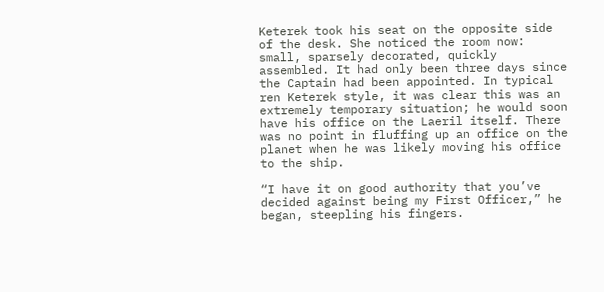Keterek took his seat on the opposite side of the desk. She noticed the room now: small, sparsely decorated, quickly assembled. It had only been three days since the Captain had been appointed. In typical ren Keterek style, it was clear this was an extremely temporary situation; he would soon have his office on the Laeril itself. There was no point in fluffing up an office on the planet when he was likely moving his office to the ship.

“I have it on good authority that you’ve decided against being my First Officer,” he began, steepling his fingers.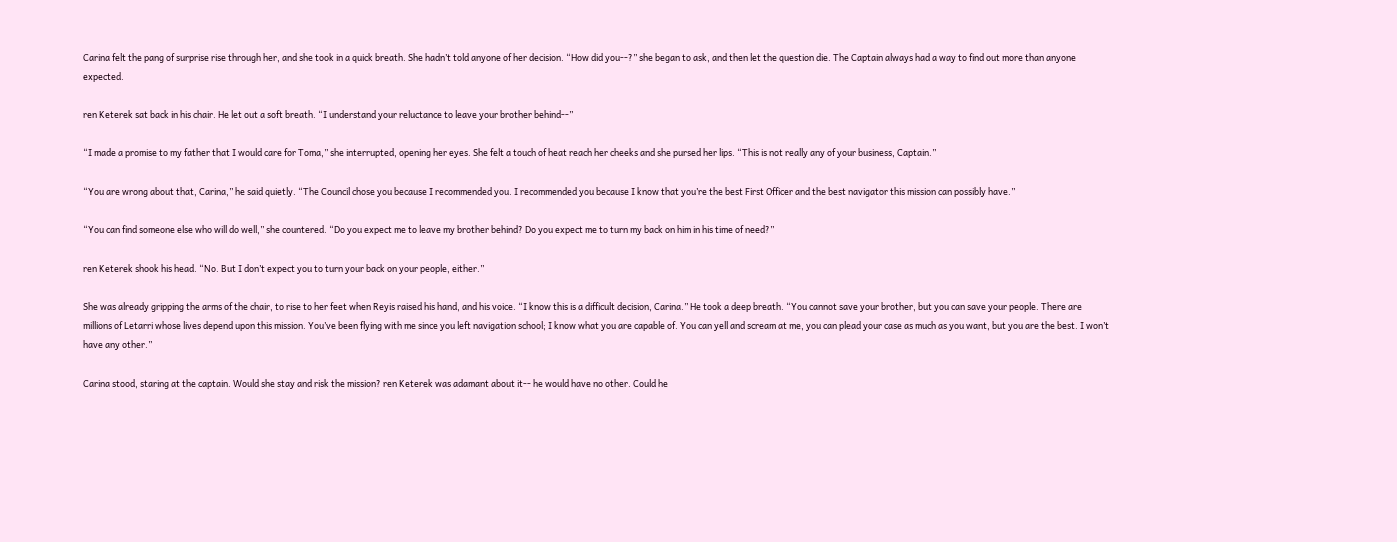Carina felt the pang of surprise rise through her, and she took in a quick breath. She hadn’t told anyone of her decision. “How did you--?” she began to ask, and then let the question die. The Captain always had a way to find out more than anyone expected.

ren Keterek sat back in his chair. He let out a soft breath. “I understand your reluctance to leave your brother behind--”

“I made a promise to my father that I would care for Toma,” she interrupted, opening her eyes. She felt a touch of heat reach her cheeks and she pursed her lips. “This is not really any of your business, Captain.”

“You are wrong about that, Carina,” he said quietly. “The Council chose you because I recommended you. I recommended you because I know that you’re the best First Officer and the best navigator this mission can possibly have.”

“You can find someone else who will do well,” she countered. “Do you expect me to leave my brother behind? Do you expect me to turn my back on him in his time of need?”

ren Keterek shook his head. “No. But I don’t expect you to turn your back on your people, either.”

She was already gripping the arms of the chair, to rise to her feet when Reyis raised his hand, and his voice. “I know this is a difficult decision, Carina.” He took a deep breath. “You cannot save your brother, but you can save your people. There are millions of Letarri whose lives depend upon this mission. You’ve been flying with me since you left navigation school; I know what you are capable of. You can yell and scream at me, you can plead your case as much as you want, but you are the best. I won’t have any other.”

Carina stood, staring at the captain. Would she stay and risk the mission? ren Keterek was adamant about it-- he would have no other. Could he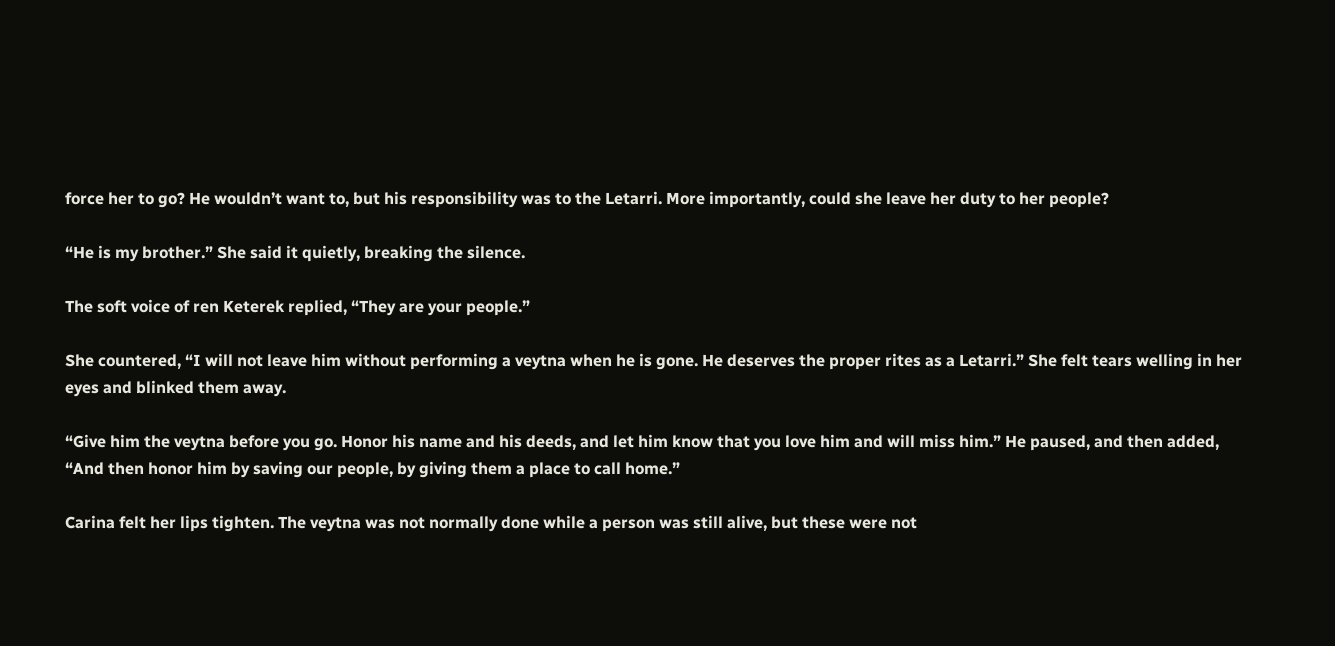force her to go? He wouldn’t want to, but his responsibility was to the Letarri. More importantly, could she leave her duty to her people?

“He is my brother.” She said it quietly, breaking the silence.

The soft voice of ren Keterek replied, “They are your people.”

She countered, “I will not leave him without performing a veytna when he is gone. He deserves the proper rites as a Letarri.” She felt tears welling in her eyes and blinked them away.

“Give him the veytna before you go. Honor his name and his deeds, and let him know that you love him and will miss him.” He paused, and then added, “And then honor him by saving our people, by giving them a place to call home.”

Carina felt her lips tighten. The veytna was not normally done while a person was still alive, but these were not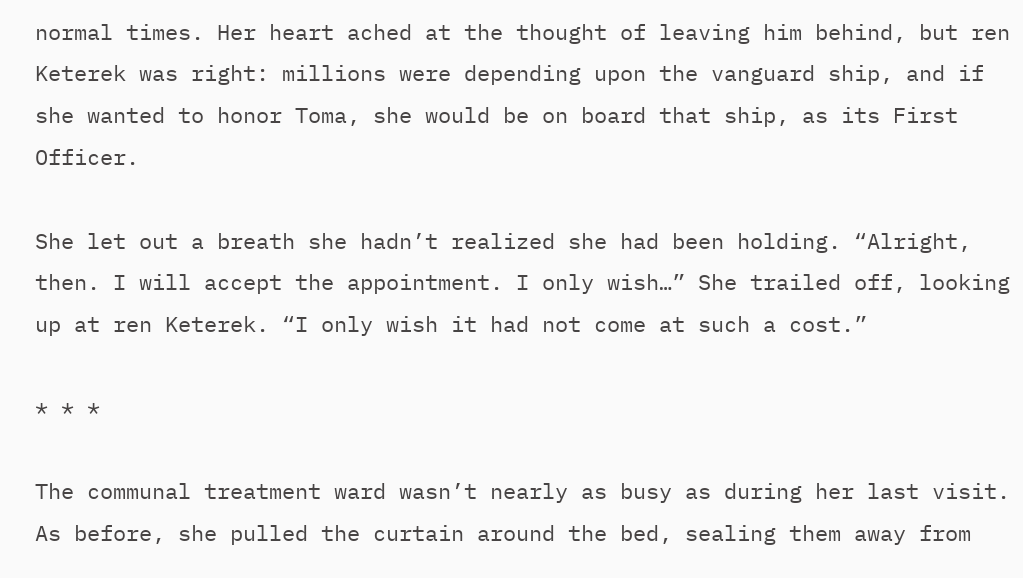normal times. Her heart ached at the thought of leaving him behind, but ren Keterek was right: millions were depending upon the vanguard ship, and if she wanted to honor Toma, she would be on board that ship, as its First Officer.

She let out a breath she hadn’t realized she had been holding. “Alright, then. I will accept the appointment. I only wish…” She trailed off, looking up at ren Keterek. “I only wish it had not come at such a cost.”

* * *

The communal treatment ward wasn’t nearly as busy as during her last visit. As before, she pulled the curtain around the bed, sealing them away from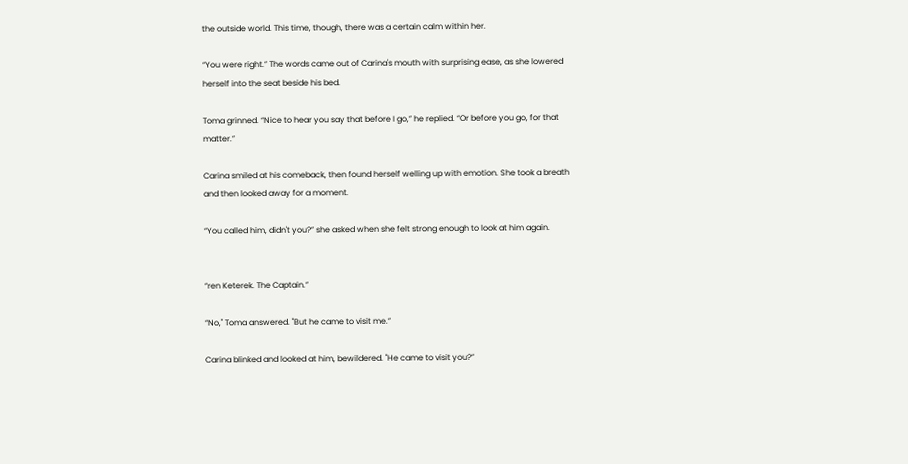the outside world. This time, though, there was a certain calm within her.

“You were right.” The words came out of Carina's mouth with surprising ease, as she lowered herself into the seat beside his bed.

Toma grinned. “Nice to hear you say that before I go,” he replied. “Or before you go, for that matter.”

Carina smiled at his comeback, then found herself welling up with emotion. She took a breath and then looked away for a moment.

“You called him, didn't you?” she asked when she felt strong enough to look at him again.


“ren Keterek. The Captain.”

“No," Toma answered. "But he came to visit me.”

Carina blinked and looked at him, bewildered. "He came to visit you?”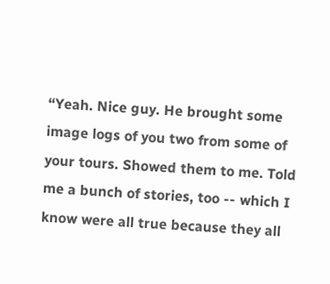“Yeah. Nice guy. He brought some image logs of you two from some of your tours. Showed them to me. Told me a bunch of stories, too -- which I know were all true because they all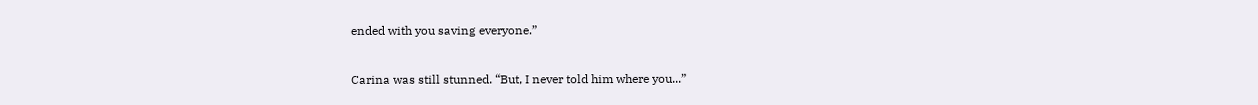ended with you saving everyone.”

Carina was still stunned. “But, I never told him where you...”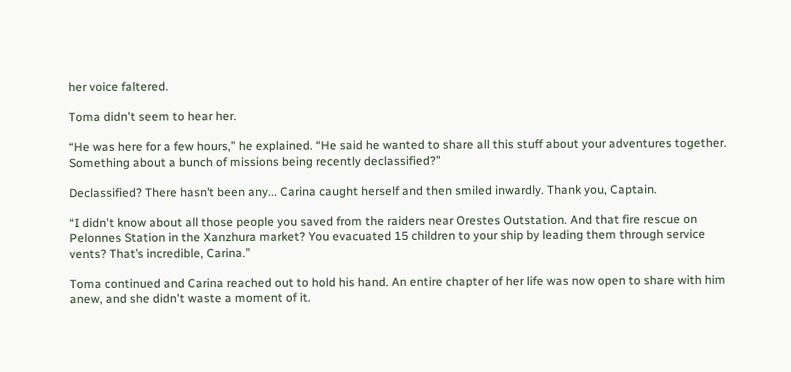her voice faltered.

Toma didn't seem to hear her.

“He was here for a few hours,” he explained. “He said he wanted to share all this stuff about your adventures together. Something about a bunch of missions being recently declassified?”

Declassified? There hasn’t been any... Carina caught herself and then smiled inwardly. Thank you, Captain.

“I didn't know about all those people you saved from the raiders near Orestes Outstation. And that fire rescue on Pelonnes Station in the Xanzhura market? You evacuated 15 children to your ship by leading them through service vents? That’s incredible, Carina.”

Toma continued and Carina reached out to hold his hand. An entire chapter of her life was now open to share with him anew, and she didn't waste a moment of it.